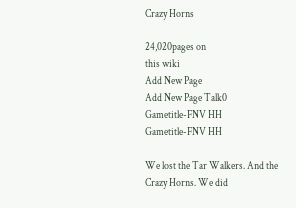Crazy Horns

24,020pages on
this wiki
Add New Page
Add New Page Talk0
Gametitle-FNV HH
Gametitle-FNV HH

We lost the Tar Walkers. And the Crazy Horns. We did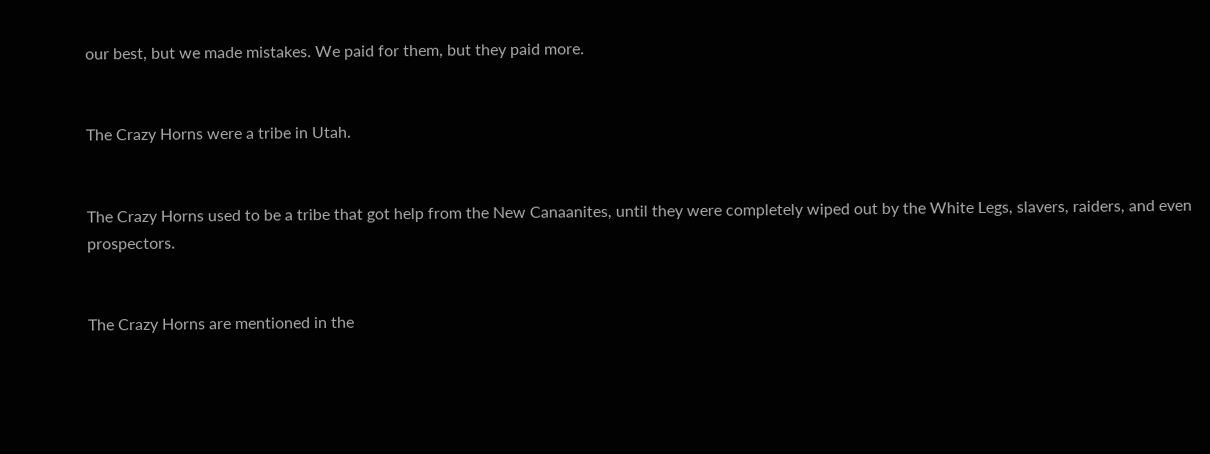our best, but we made mistakes. We paid for them, but they paid more.


The Crazy Horns were a tribe in Utah.


The Crazy Horns used to be a tribe that got help from the New Canaanites, until they were completely wiped out by the White Legs, slavers, raiders, and even prospectors.


The Crazy Horns are mentioned in the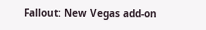Fallout: New Vegas add-on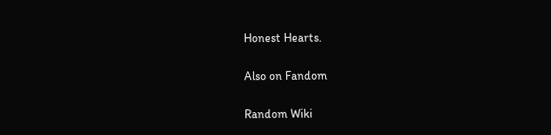Honest Hearts.

Also on Fandom

Random Wiki